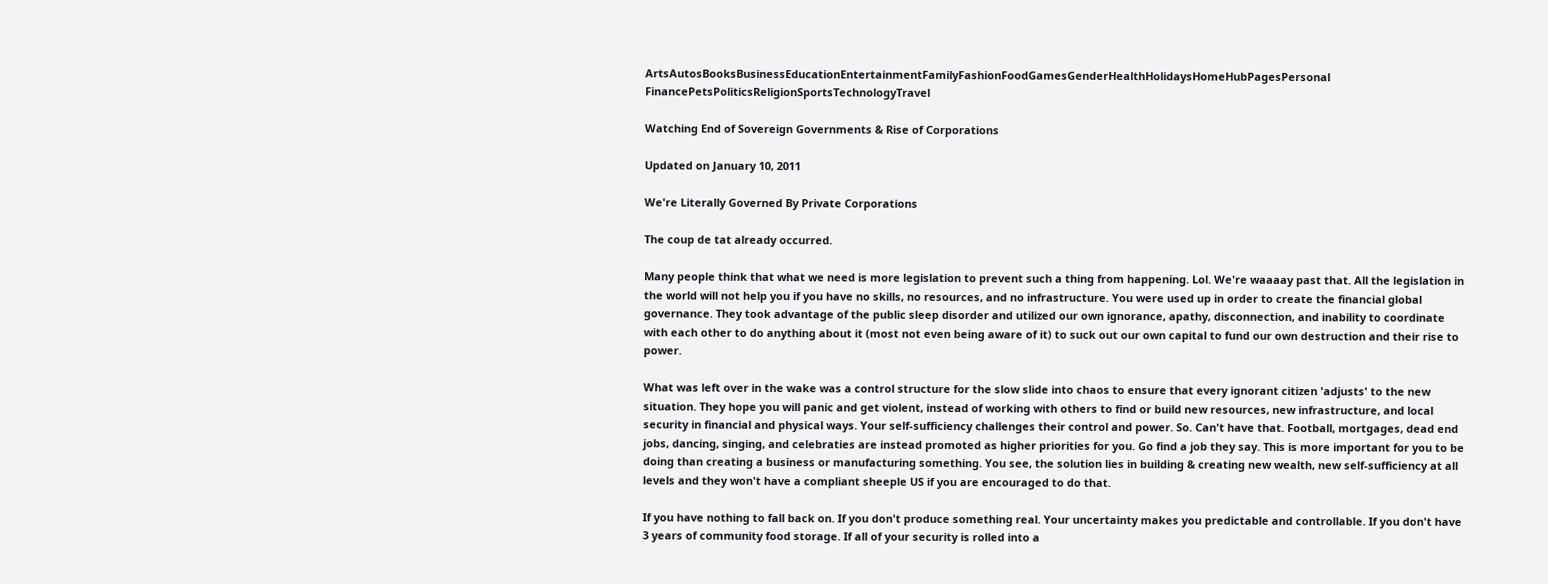ArtsAutosBooksBusinessEducationEntertainmentFamilyFashionFoodGamesGenderHealthHolidaysHomeHubPagesPersonal FinancePetsPoliticsReligionSportsTechnologyTravel

Watching End of Sovereign Governments & Rise of Corporations

Updated on January 10, 2011

We're Literally Governed By Private Corporations

The coup de tat already occurred.

Many people think that what we need is more legislation to prevent such a thing from happening. Lol. We're waaaay past that. All the legislation in the world will not help you if you have no skills, no resources, and no infrastructure. You were used up in order to create the financial global governance. They took advantage of the public sleep disorder and utilized our own ignorance, apathy, disconnection, and inability to coordinate with each other to do anything about it (most not even being aware of it) to suck out our own capital to fund our own destruction and their rise to power.

What was left over in the wake was a control structure for the slow slide into chaos to ensure that every ignorant citizen 'adjusts' to the new situation. They hope you will panic and get violent, instead of working with others to find or build new resources, new infrastructure, and local security in financial and physical ways. Your self-sufficiency challenges their control and power. So. Can't have that. Football, mortgages, dead end jobs, dancing, singing, and celebraties are instead promoted as higher priorities for you. Go find a job they say. This is more important for you to be doing than creating a business or manufacturing something. You see, the solution lies in building & creating new wealth, new self-sufficiency at all levels and they won't have a compliant sheeple US if you are encouraged to do that.

If you have nothing to fall back on. If you don't produce something real. Your uncertainty makes you predictable and controllable. If you don't have 3 years of community food storage. If all of your security is rolled into a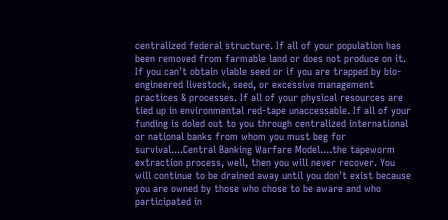centralized federal structure. If all of your population has been removed from farmable land or does not produce on it. If you can't obtain viable seed or if you are trapped by bio-engineered livestock, seed, or excessive management practices & processes. If all of your physical resources are tied up in environmental red-tape unaccessable. If all of your funding is doled out to you through centralized international or national banks from whom you must beg for survival....Central Banking Warfare Model....the tapeworm extraction process, well, then you will never recover. You will continue to be drained away until you don't exist because you are owned by those who chose to be aware and who participated in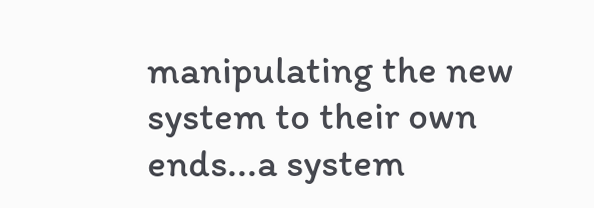manipulating the new system to their own ends...a system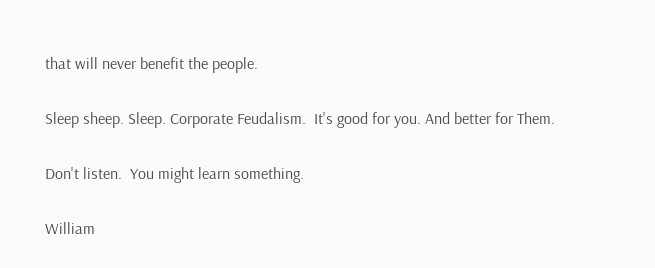that will never benefit the people.

Sleep sheep. Sleep. Corporate Feudalism.  It's good for you. And better for Them.

Don't listen.  You might learn something.

William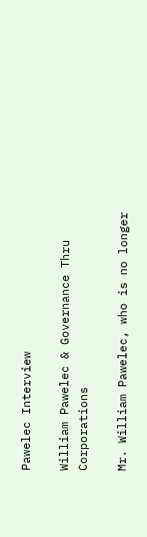Pawelec Interview

William Pawelec & Governance Thru Corporations

Mr. William Pawelec, who is no longer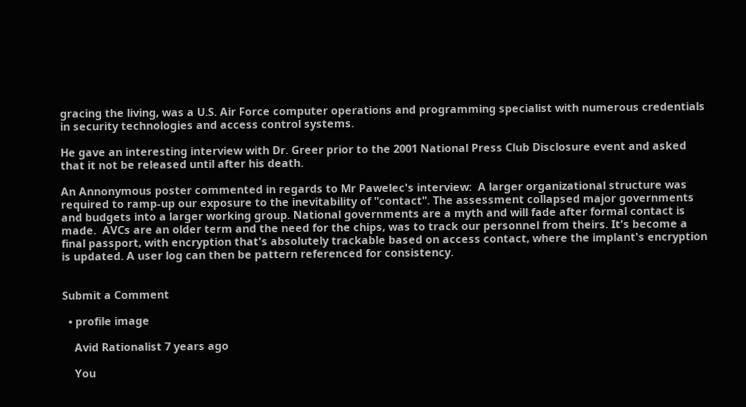gracing the living, was a U.S. Air Force computer operations and programming specialist with numerous credentials in security technologies and access control systems.

He gave an interesting interview with Dr. Greer prior to the 2001 National Press Club Disclosure event and asked that it not be released until after his death.

An Annonymous poster commented in regards to Mr Pawelec's interview:  A larger organizational structure was required to ramp-up our exposure to the inevitability of "contact". The assessment collapsed major governments and budgets into a larger working group. National governments are a myth and will fade after formal contact is made.  AVCs are an older term and the need for the chips, was to track our personnel from theirs. It's become a final passport, with encryption that's absolutely trackable based on access contact, where the implant's encryption is updated. A user log can then be pattern referenced for consistency.


Submit a Comment

  • profile image

    Avid Rationalist 7 years ago

    You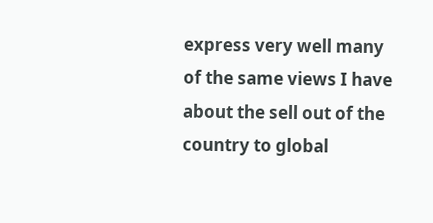express very well many of the same views I have about the sell out of the country to global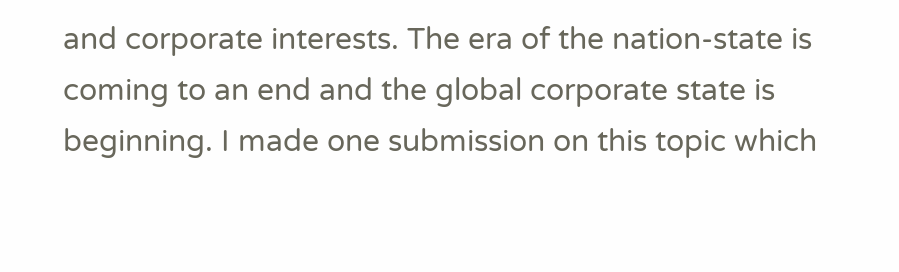and corporate interests. The era of the nation-state is coming to an end and the global corporate state is beginning. I made one submission on this topic which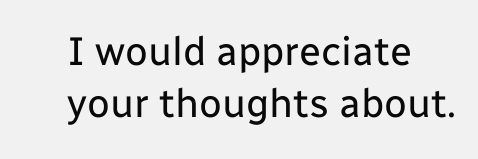I would appreciate your thoughts about.